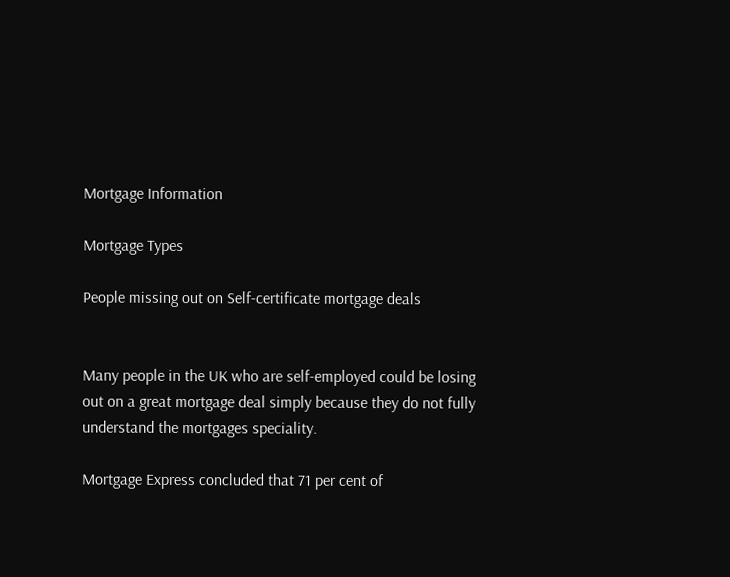Mortgage Information

Mortgage Types

People missing out on Self-certificate mortgage deals


Many people in the UK who are self-employed could be losing out on a great mortgage deal simply because they do not fully understand the mortgages speciality.

Mortgage Express concluded that 71 per cent of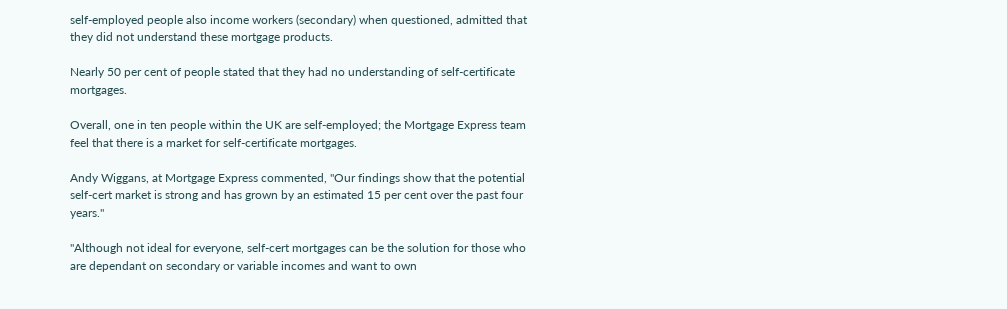self-employed people also income workers (secondary) when questioned, admitted that they did not understand these mortgage products.

Nearly 50 per cent of people stated that they had no understanding of self-certificate mortgages.

Overall, one in ten people within the UK are self-employed; the Mortgage Express team feel that there is a market for self-certificate mortgages.

Andy Wiggans, at Mortgage Express commented, "Our findings show that the potential self-cert market is strong and has grown by an estimated 15 per cent over the past four years."

"Although not ideal for everyone, self-cert mortgages can be the solution for those who are dependant on secondary or variable incomes and want to own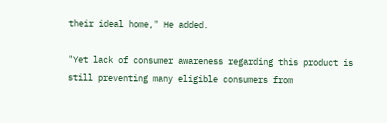their ideal home," He added.

"Yet lack of consumer awareness regarding this product is still preventing many eligible consumers from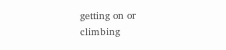getting on or climbing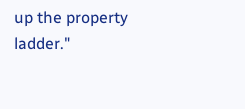up the property ladder."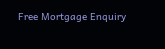Free Mortgage Enquiry